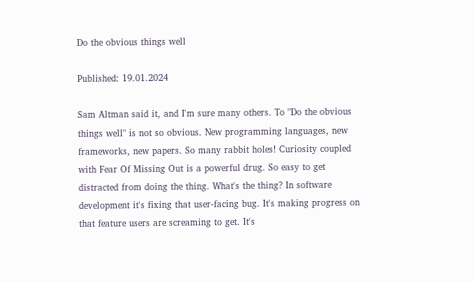Do the obvious things well

Published: 19.01.2024

Sam Altman said it, and I'm sure many others. To "Do the obvious things well" is not so obvious. New programming languages, new frameworks, new papers. So many rabbit holes! Curiosity coupled with Fear Of Missing Out is a powerful drug. So easy to get distracted from doing the thing. What's the thing? In software development it's fixing that user-facing bug. It's making progress on that feature users are screaming to get. It's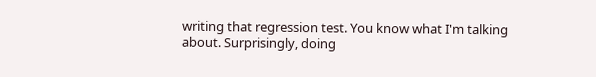writing that regression test. You know what I'm talking about. Surprisingly, doing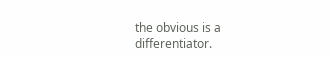the obvious is a differentiator.